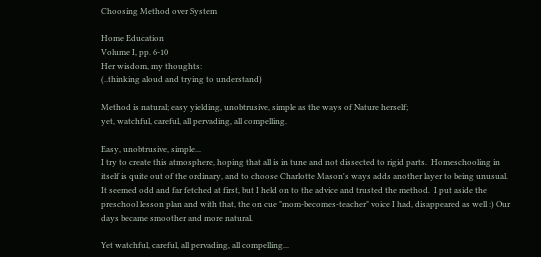Choosing Method over System

Home Education
Volume I, pp. 6-10
Her wisdom, my thoughts:
(..thinking aloud and trying to understand)

Method is natural; easy yielding, unobtrusive, simple as the ways of Nature herself;
yet, watchful, careful, all pervading, all compelling.

Easy, unobtrusive, simple...
I try to create this atmosphere, hoping that all is in tune and not dissected to rigid parts.  Homeschooling in itself is quite out of the ordinary, and to choose Charlotte Mason's ways adds another layer to being unusual.  It seemed odd and far fetched at first, but I held on to the advice and trusted the method.  I put aside the preschool lesson plan and with that, the on cue "mom-becomes-teacher" voice I had, disappeared as well :) Our days became smoother and more natural.

Yet watchful, careful, all pervading, all compelling...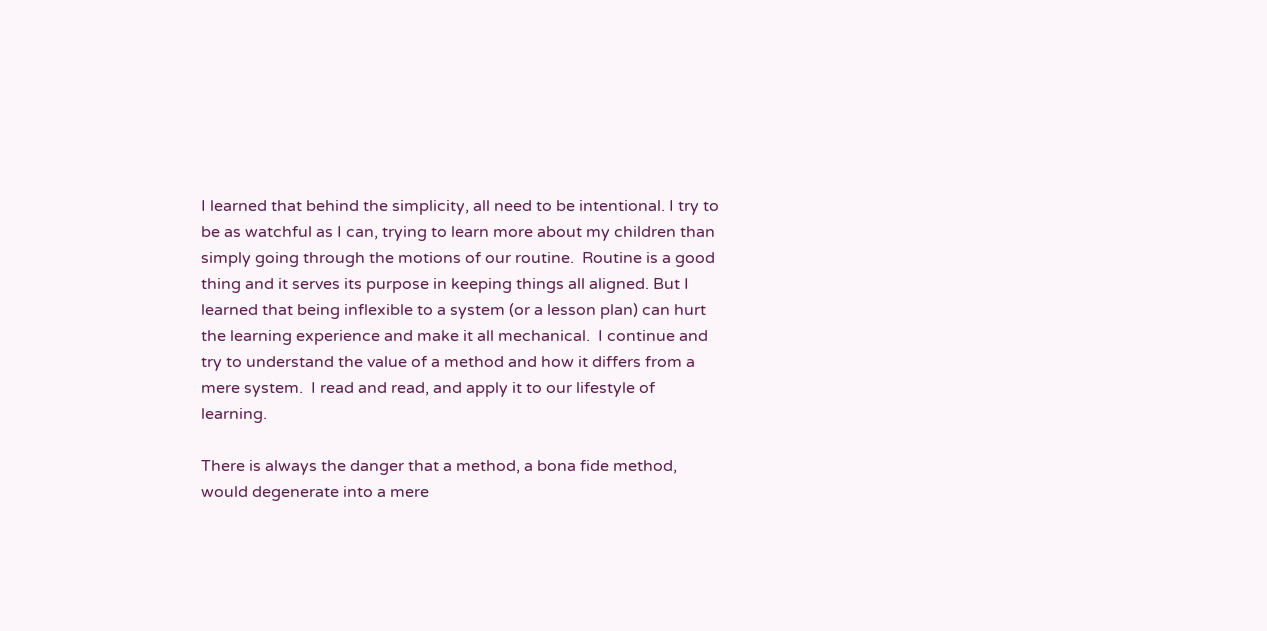I learned that behind the simplicity, all need to be intentional. I try to be as watchful as I can, trying to learn more about my children than simply going through the motions of our routine.  Routine is a good thing and it serves its purpose in keeping things all aligned. But I learned that being inflexible to a system (or a lesson plan) can hurt the learning experience and make it all mechanical.  I continue and try to understand the value of a method and how it differs from a mere system.  I read and read, and apply it to our lifestyle of learning.

There is always the danger that a method, a bona fide method,
would degenerate into a mere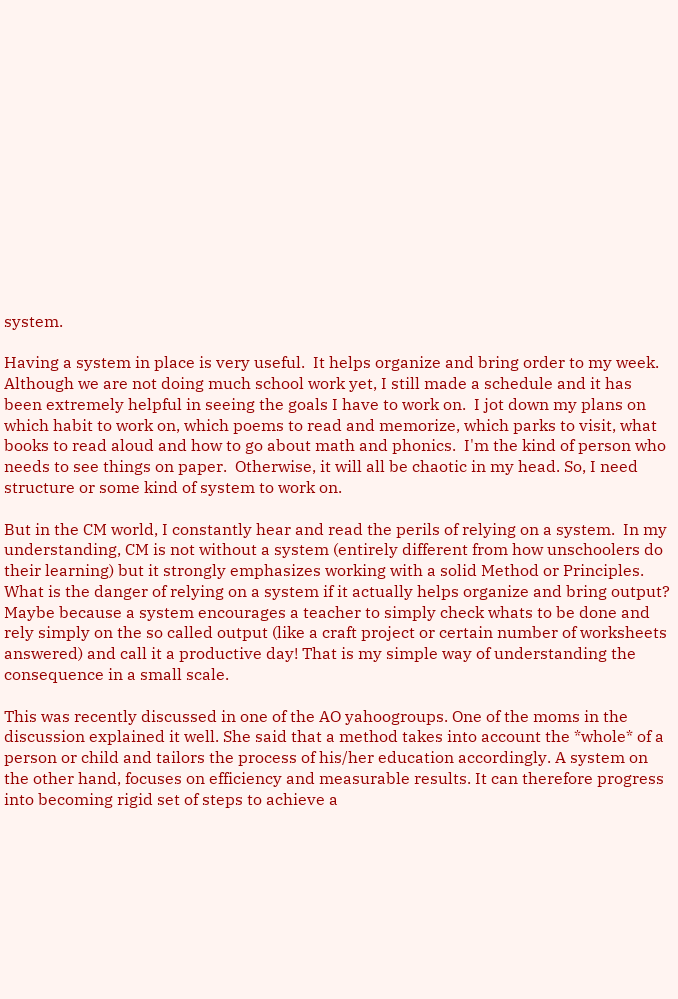system.

Having a system in place is very useful.  It helps organize and bring order to my week.  Although we are not doing much school work yet, I still made a schedule and it has been extremely helpful in seeing the goals I have to work on.  I jot down my plans on which habit to work on, which poems to read and memorize, which parks to visit, what books to read aloud and how to go about math and phonics.  I'm the kind of person who needs to see things on paper.  Otherwise, it will all be chaotic in my head. So, I need structure or some kind of system to work on.

But in the CM world, I constantly hear and read the perils of relying on a system.  In my understanding, CM is not without a system (entirely different from how unschoolers do their learning) but it strongly emphasizes working with a solid Method or Principles.  What is the danger of relying on a system if it actually helps organize and bring output? Maybe because a system encourages a teacher to simply check whats to be done and rely simply on the so called output (like a craft project or certain number of worksheets answered) and call it a productive day! That is my simple way of understanding the consequence in a small scale.

This was recently discussed in one of the AO yahoogroups. One of the moms in the discussion explained it well. She said that a method takes into account the *whole* of a person or child and tailors the process of his/her education accordingly. A system on the other hand, focuses on efficiency and measurable results. It can therefore progress into becoming rigid set of steps to achieve a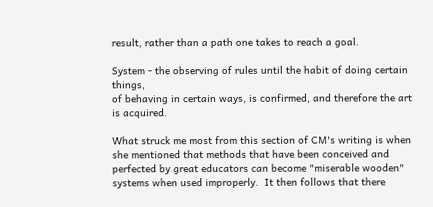result, rather than a path one takes to reach a goal.

System - the observing of rules until the habit of doing certain things,
of behaving in certain ways, is confirmed, and therefore the art is acquired.

What struck me most from this section of CM's writing is when she mentioned that methods that have been conceived and perfected by great educators can become "miserable wooden" systems when used improperly.  It then follows that there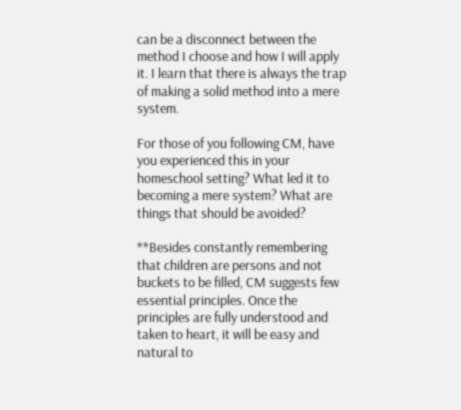can be a disconnect between the method I choose and how I will apply it. I learn that there is always the trap of making a solid method into a mere system.

For those of you following CM, have you experienced this in your homeschool setting? What led it to becoming a mere system? What are things that should be avoided?

**Besides constantly remembering that children are persons and not buckets to be filled, CM suggests few essential principles. Once the principles are fully understood and taken to heart, it will be easy and natural to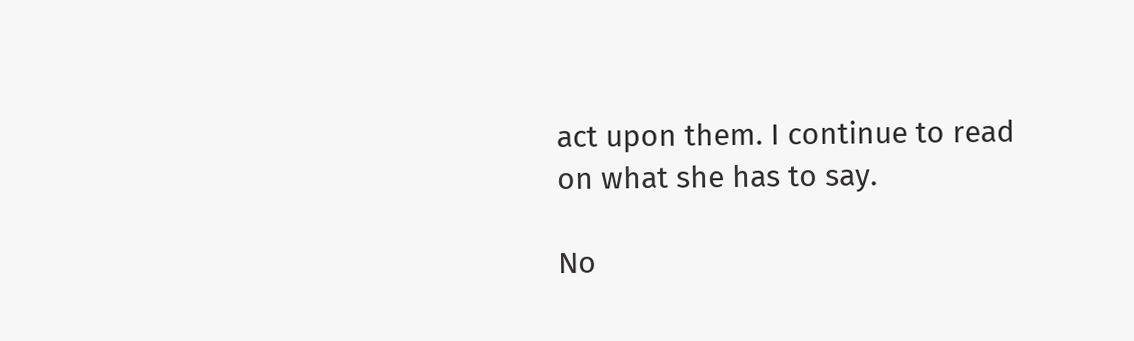act upon them. I continue to read on what she has to say.

No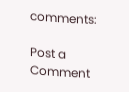comments:

Post a Comment